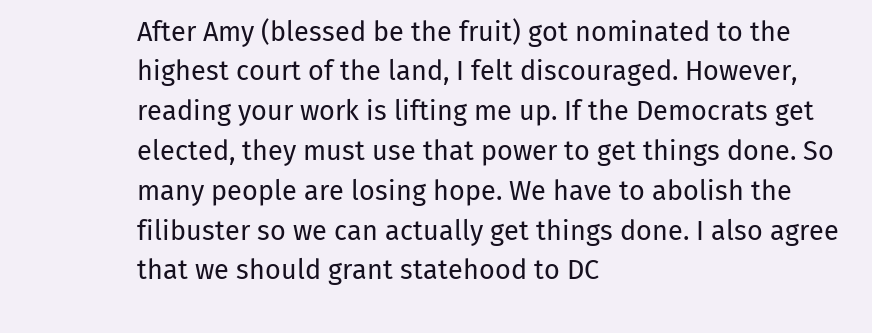After Amy (blessed be the fruit) got nominated to the highest court of the land, I felt discouraged. However, reading your work is lifting me up. If the Democrats get elected, they must use that power to get things done. So many people are losing hope. We have to abolish the filibuster so we can actually get things done. I also agree that we should grant statehood to DC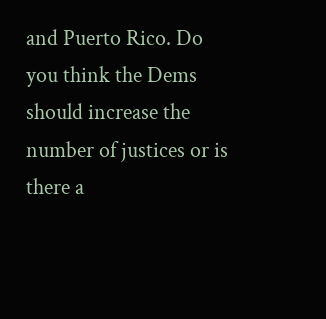and Puerto Rico. Do you think the Dems should increase the number of justices or is there a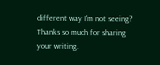different way I'm not seeing? Thanks so much for sharing your writing.